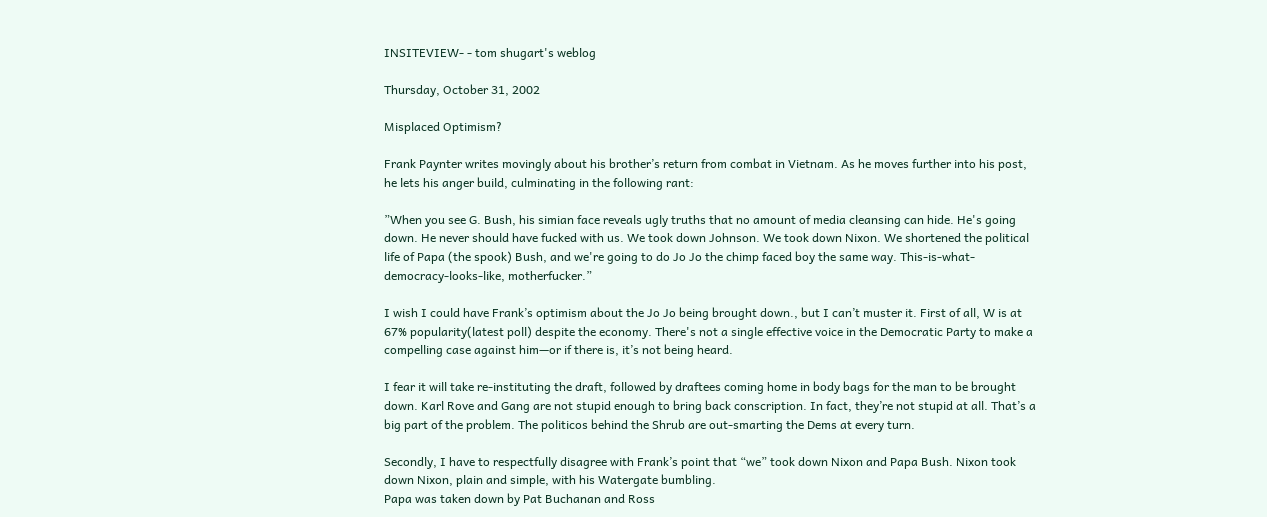INSITEVIEW- - tom shugart's weblog

Thursday, October 31, 2002

Misplaced Optimism?

Frank Paynter writes movingly about his brother’s return from combat in Vietnam. As he moves further into his post, he lets his anger build, culminating in the following rant:

”When you see G. Bush, his simian face reveals ugly truths that no amount of media cleansing can hide. He's going down. He never should have fucked with us. We took down Johnson. We took down Nixon. We shortened the political life of Papa (the spook) Bush, and we're going to do Jo Jo the chimp faced boy the same way. This-is-what-democracy-looks-like, motherfucker.”

I wish I could have Frank’s optimism about the Jo Jo being brought down., but I can’t muster it. First of all, W is at 67% popularity(latest poll) despite the economy. There's not a single effective voice in the Democratic Party to make a compelling case against him—or if there is, it’s not being heard.

I fear it will take re-instituting the draft, followed by draftees coming home in body bags for the man to be brought down. Karl Rove and Gang are not stupid enough to bring back conscription. In fact, they’re not stupid at all. That’s a big part of the problem. The politicos behind the Shrub are out-smarting the Dems at every turn.

Secondly, I have to respectfully disagree with Frank’s point that “we” took down Nixon and Papa Bush. Nixon took down Nixon, plain and simple, with his Watergate bumbling.
Papa was taken down by Pat Buchanan and Ross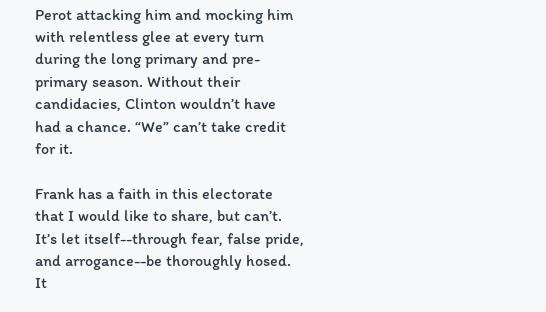Perot attacking him and mocking him with relentless glee at every turn during the long primary and pre-primary season. Without their candidacies, Clinton wouldn’t have had a chance. “We” can’t take credit for it.

Frank has a faith in this electorate that I would like to share, but can’t. It’s let itself--through fear, false pride, and arrogance--be thoroughly hosed. It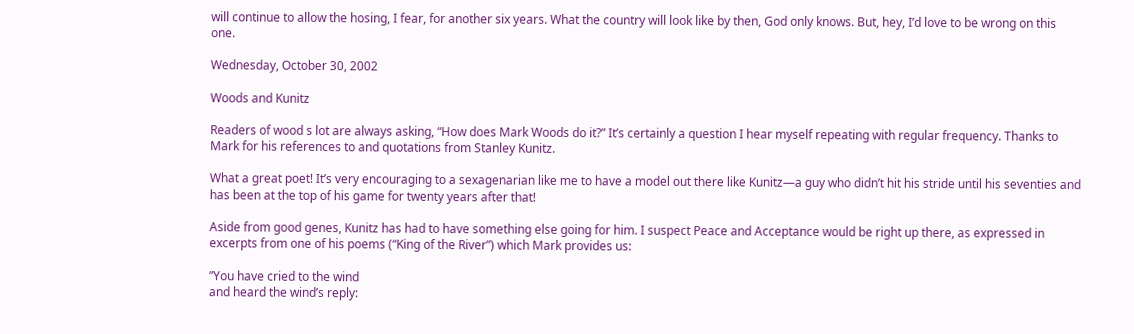will continue to allow the hosing, I fear, for another six years. What the country will look like by then, God only knows. But, hey, I’d love to be wrong on this one.

Wednesday, October 30, 2002

Woods and Kunitz

Readers of wood s lot are always asking, “How does Mark Woods do it?” It’s certainly a question I hear myself repeating with regular frequency. Thanks to Mark for his references to and quotations from Stanley Kunitz.

What a great poet! It’s very encouraging to a sexagenarian like me to have a model out there like Kunitz—a guy who didn’t hit his stride until his seventies and has been at the top of his game for twenty years after that!

Aside from good genes, Kunitz has had to have something else going for him. I suspect Peace and Acceptance would be right up there, as expressed in excerpts from one of his poems (“King of the River”) which Mark provides us:

”You have cried to the wind
and heard the wind’s reply: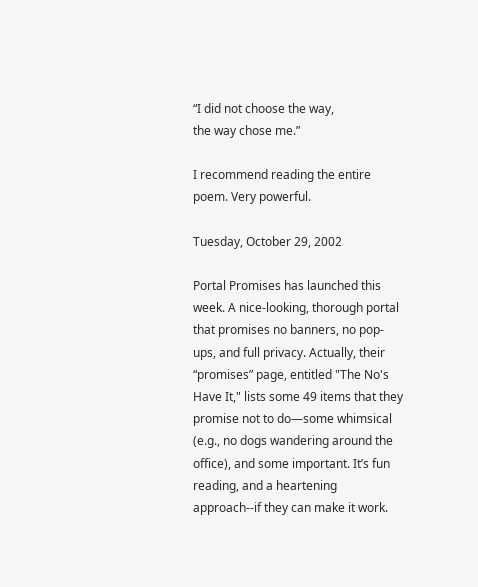“I did not choose the way,
the way chose me.”

I recommend reading the entire poem. Very powerful.

Tuesday, October 29, 2002

Portal Promises has launched this week. A nice-looking, thorough portal that promises no banners, no pop-ups, and full privacy. Actually, their “promises” page, entitled "The No's Have It," lists some 49 items that they promise not to do—some whimsical (e.g., no dogs wandering around the office), and some important. It’s fun reading, and a heartening approach--if they can make it work.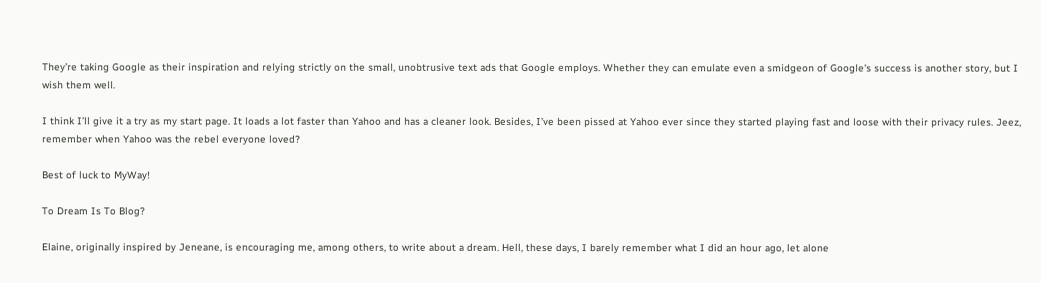They’re taking Google as their inspiration and relying strictly on the small, unobtrusive text ads that Google employs. Whether they can emulate even a smidgeon of Google's success is another story, but I wish them well.

I think I’ll give it a try as my start page. It loads a lot faster than Yahoo and has a cleaner look. Besides, I’ve been pissed at Yahoo ever since they started playing fast and loose with their privacy rules. Jeez, remember when Yahoo was the rebel everyone loved?

Best of luck to MyWay!

To Dream Is To Blog?

Elaine, originally inspired by Jeneane, is encouraging me, among others, to write about a dream. Hell, these days, I barely remember what I did an hour ago, let alone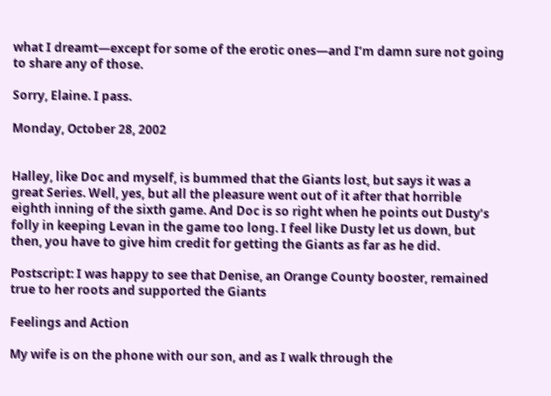what I dreamt—except for some of the erotic ones—and I’m damn sure not going to share any of those.

Sorry, Elaine. I pass.

Monday, October 28, 2002


Halley, like Doc and myself, is bummed that the Giants lost, but says it was a great Series. Well, yes, but all the pleasure went out of it after that horrible eighth inning of the sixth game. And Doc is so right when he points out Dusty’s folly in keeping Levan in the game too long. I feel like Dusty let us down, but then, you have to give him credit for getting the Giants as far as he did.

Postscript: I was happy to see that Denise, an Orange County booster, remained true to her roots and supported the Giants

Feelings and Action

My wife is on the phone with our son, and as I walk through the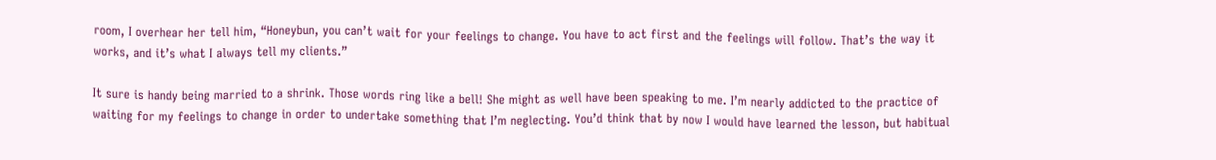room, I overhear her tell him, “Honeybun, you can’t wait for your feelings to change. You have to act first and the feelings will follow. That’s the way it works, and it’s what I always tell my clients.”

It sure is handy being married to a shrink. Those words ring like a bell! She might as well have been speaking to me. I’m nearly addicted to the practice of waiting for my feelings to change in order to undertake something that I’m neglecting. You’d think that by now I would have learned the lesson, but habitual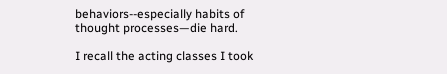behaviors--especially habits of thought processes—die hard.

I recall the acting classes I took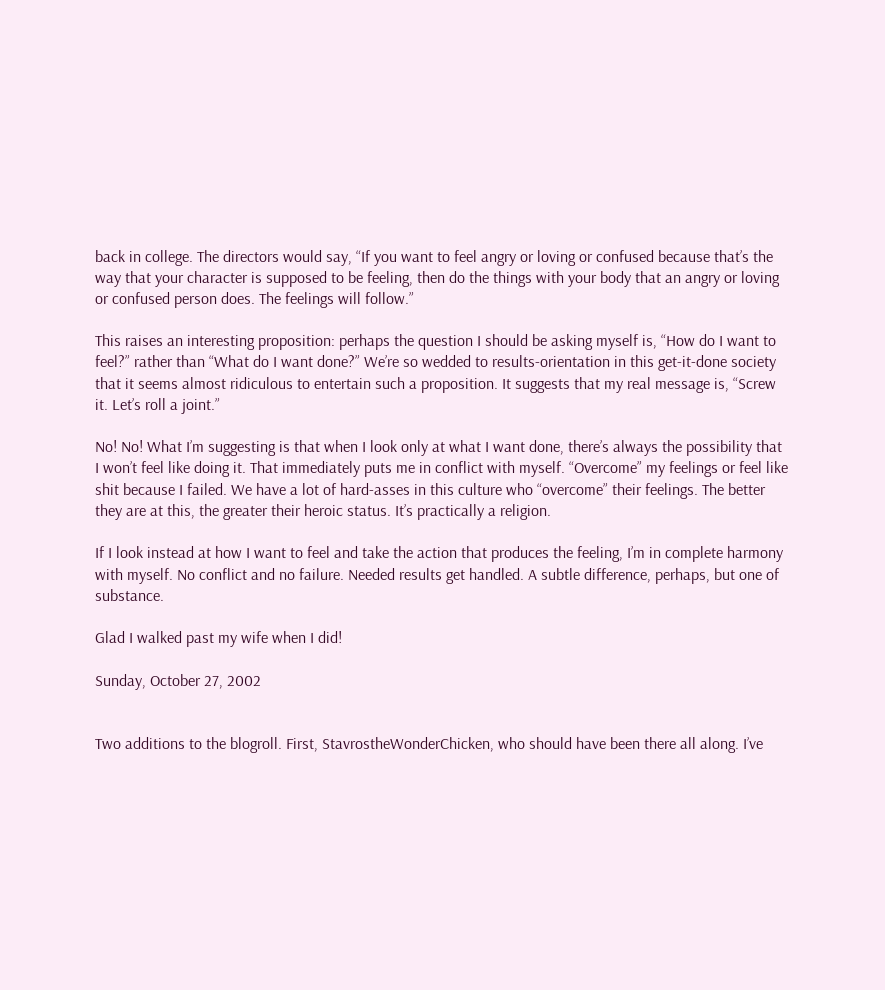back in college. The directors would say, “If you want to feel angry or loving or confused because that’s the way that your character is supposed to be feeling, then do the things with your body that an angry or loving or confused person does. The feelings will follow.”

This raises an interesting proposition: perhaps the question I should be asking myself is, “How do I want to feel?” rather than “What do I want done?” We’re so wedded to results-orientation in this get-it-done society that it seems almost ridiculous to entertain such a proposition. It suggests that my real message is, “Screw it. Let’s roll a joint.”

No! No! What I’m suggesting is that when I look only at what I want done, there’s always the possibility that I won’t feel like doing it. That immediately puts me in conflict with myself. “Overcome” my feelings or feel like shit because I failed. We have a lot of hard-asses in this culture who “overcome” their feelings. The better they are at this, the greater their heroic status. It’s practically a religion.

If I look instead at how I want to feel and take the action that produces the feeling, I’m in complete harmony with myself. No conflict and no failure. Needed results get handled. A subtle difference, perhaps, but one of substance.

Glad I walked past my wife when I did!

Sunday, October 27, 2002


Two additions to the blogroll. First, StavrostheWonderChicken, who should have been there all along. I’ve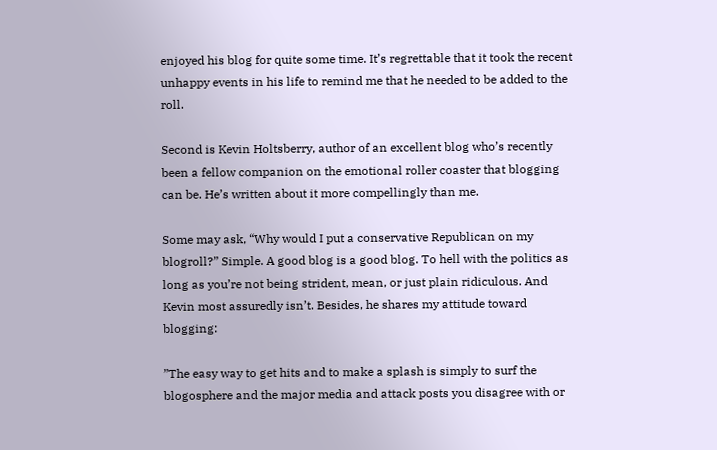enjoyed his blog for quite some time. It’s regrettable that it took the recent unhappy events in his life to remind me that he needed to be added to the roll.

Second is Kevin Holtsberry, author of an excellent blog who’s recently been a fellow companion on the emotional roller coaster that blogging can be. He’s written about it more compellingly than me.

Some may ask, “Why would I put a conservative Republican on my blogroll?” Simple. A good blog is a good blog. To hell with the politics as long as you’re not being strident, mean, or just plain ridiculous. And Kevin most assuredly isn’t. Besides, he shares my attitude toward blogging:

”The easy way to get hits and to make a splash is simply to surf the blogosphere and the major media and attack posts you disagree with or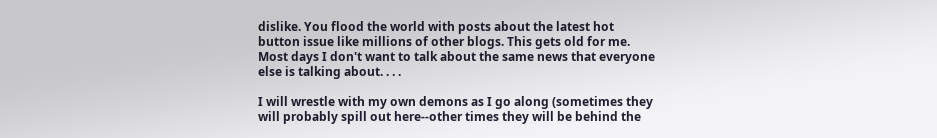dislike. You flood the world with posts about the latest hot button issue like millions of other blogs. This gets old for me. Most days I don't want to talk about the same news that everyone else is talking about. . . .

I will wrestle with my own demons as I go along (sometimes they will probably spill out here--other times they will be behind the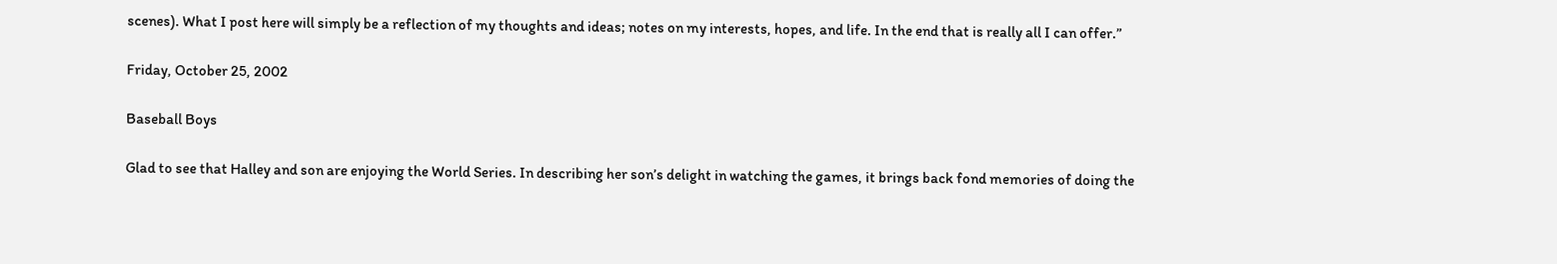scenes). What I post here will simply be a reflection of my thoughts and ideas; notes on my interests, hopes, and life. In the end that is really all I can offer.”

Friday, October 25, 2002

Baseball Boys

Glad to see that Halley and son are enjoying the World Series. In describing her son’s delight in watching the games, it brings back fond memories of doing the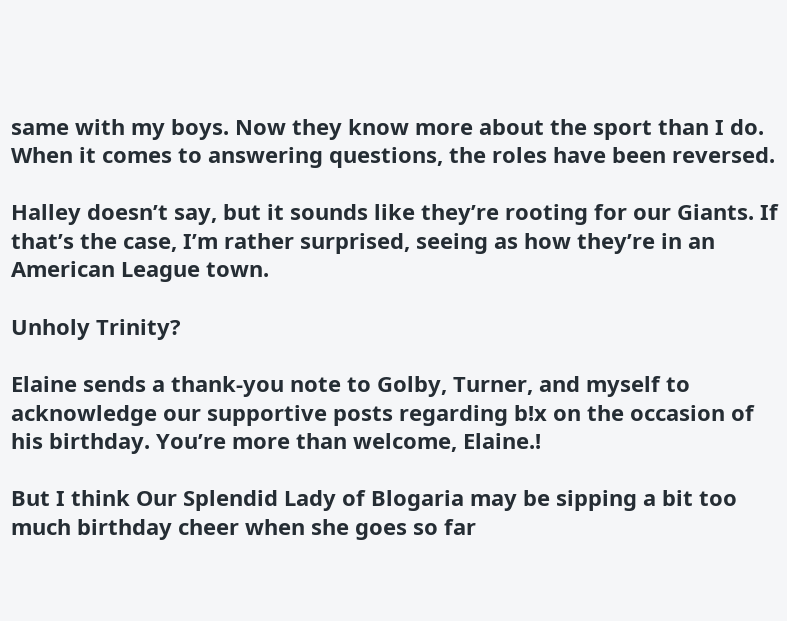same with my boys. Now they know more about the sport than I do. When it comes to answering questions, the roles have been reversed.

Halley doesn’t say, but it sounds like they’re rooting for our Giants. If that’s the case, I’m rather surprised, seeing as how they’re in an American League town.

Unholy Trinity?

Elaine sends a thank-you note to Golby, Turner, and myself to acknowledge our supportive posts regarding b!x on the occasion of his birthday. You’re more than welcome, Elaine.!

But I think Our Splendid Lady of Blogaria may be sipping a bit too much birthday cheer when she goes so far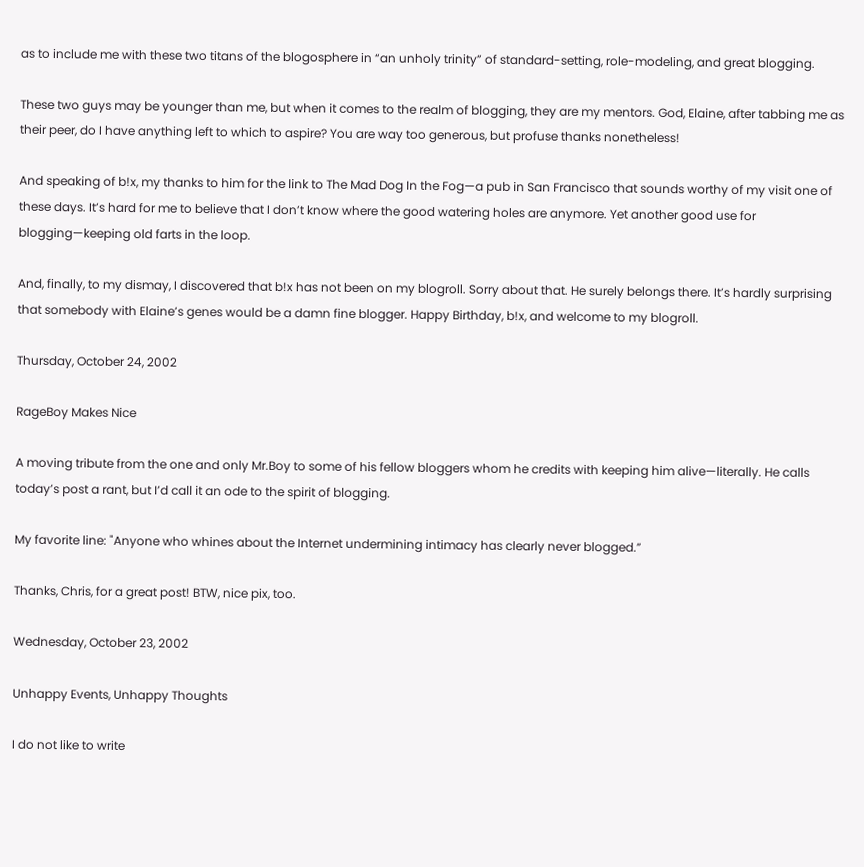as to include me with these two titans of the blogosphere in “an unholy trinity” of standard-setting, role-modeling, and great blogging.

These two guys may be younger than me, but when it comes to the realm of blogging, they are my mentors. God, Elaine, after tabbing me as their peer, do I have anything left to which to aspire? You are way too generous, but profuse thanks nonetheless!

And speaking of b!x, my thanks to him for the link to The Mad Dog In the Fog—a pub in San Francisco that sounds worthy of my visit one of these days. It’s hard for me to believe that I don’t know where the good watering holes are anymore. Yet another good use for blogging—keeping old farts in the loop.

And, finally, to my dismay, I discovered that b!x has not been on my blogroll. Sorry about that. He surely belongs there. It’s hardly surprising that somebody with Elaine’s genes would be a damn fine blogger. Happy Birthday, b!x, and welcome to my blogroll.

Thursday, October 24, 2002

RageBoy Makes Nice

A moving tribute from the one and only Mr.Boy to some of his fellow bloggers whom he credits with keeping him alive—literally. He calls today’s post a rant, but I’d call it an ode to the spirit of blogging.

My favorite line: "Anyone who whines about the Internet undermining intimacy has clearly never blogged.”

Thanks, Chris, for a great post! BTW, nice pix, too.

Wednesday, October 23, 2002

Unhappy Events, Unhappy Thoughts

I do not like to write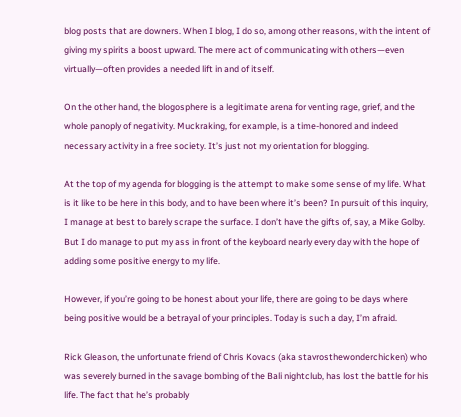blog posts that are downers. When I blog, I do so, among other reasons, with the intent of giving my spirits a boost upward. The mere act of communicating with others—even virtually—often provides a needed lift in and of itself.

On the other hand, the blogosphere is a legitimate arena for venting rage, grief, and the whole panoply of negativity. Muckraking, for example, is a time-honored and indeed necessary activity in a free society. It’s just not my orientation for blogging.

At the top of my agenda for blogging is the attempt to make some sense of my life. What is it like to be here in this body, and to have been where it’s been? In pursuit of this inquiry, I manage at best to barely scrape the surface. I don’t have the gifts of, say, a Mike Golby. But I do manage to put my ass in front of the keyboard nearly every day with the hope of adding some positive energy to my life.

However, if you’re going to be honest about your life, there are going to be days where being positive would be a betrayal of your principles. Today is such a day, I’m afraid.

Rick Gleason, the unfortunate friend of Chris Kovacs (aka stavrosthewonderchicken) who was severely burned in the savage bombing of the Bali nightclub, has lost the battle for his life. The fact that he’s probably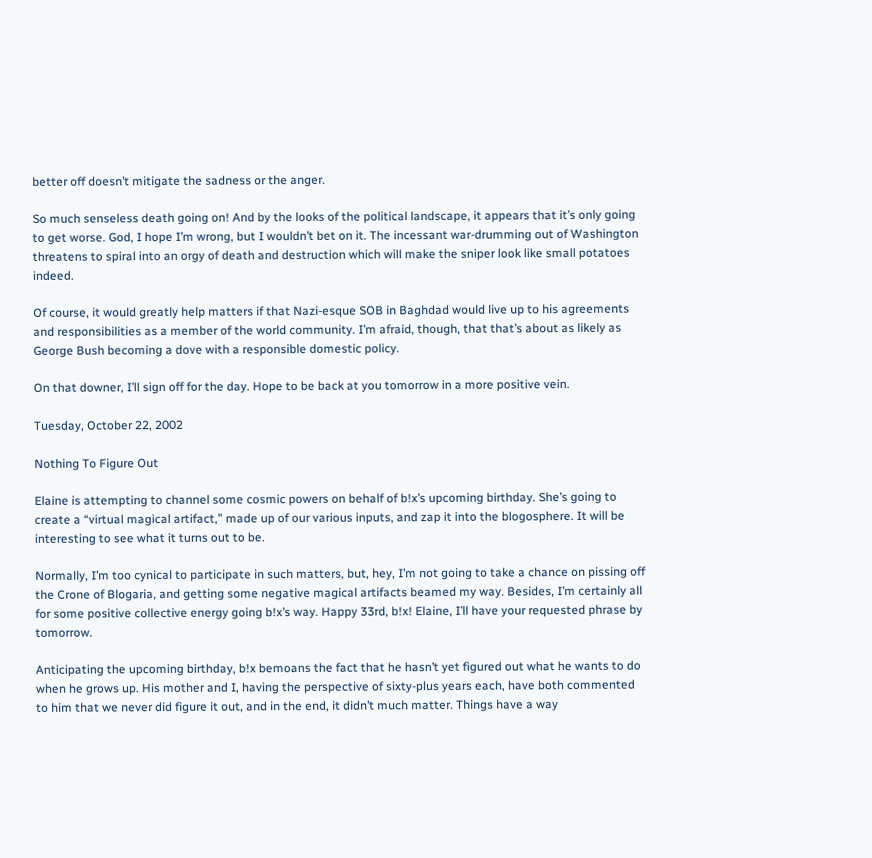better off doesn’t mitigate the sadness or the anger.

So much senseless death going on! And by the looks of the political landscape, it appears that it’s only going to get worse. God, I hope I’m wrong, but I wouldn’t bet on it. The incessant war-drumming out of Washington threatens to spiral into an orgy of death and destruction which will make the sniper look like small potatoes indeed.

Of course, it would greatly help matters if that Nazi-esque SOB in Baghdad would live up to his agreements and responsibilities as a member of the world community. I’m afraid, though, that that’s about as likely as George Bush becoming a dove with a responsible domestic policy.

On that downer, I’ll sign off for the day. Hope to be back at you tomorrow in a more positive vein.

Tuesday, October 22, 2002

Nothing To Figure Out

Elaine is attempting to channel some cosmic powers on behalf of b!x’s upcoming birthday. She’s going to create a “virtual magical artifact,” made up of our various inputs, and zap it into the blogosphere. It will be interesting to see what it turns out to be.

Normally, I’m too cynical to participate in such matters, but, hey, I’m not going to take a chance on pissing off the Crone of Blogaria, and getting some negative magical artifacts beamed my way. Besides, I’m certainly all for some positive collective energy going b!x’s way. Happy 33rd, b!x! Elaine, I’ll have your requested phrase by tomorrow.

Anticipating the upcoming birthday, b!x bemoans the fact that he hasn’t yet figured out what he wants to do when he grows up. His mother and I, having the perspective of sixty-plus years each, have both commented to him that we never did figure it out, and in the end, it didn’t much matter. Things have a way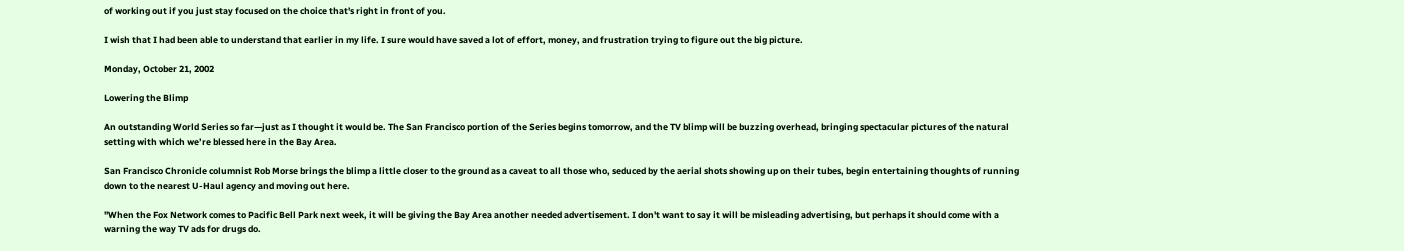of working out if you just stay focused on the choice that's right in front of you.

I wish that I had been able to understand that earlier in my life. I sure would have saved a lot of effort, money, and frustration trying to figure out the big picture.

Monday, October 21, 2002

Lowering the Blimp

An outstanding World Series so far—just as I thought it would be. The San Francisco portion of the Series begins tomorrow, and the TV blimp will be buzzing overhead, bringing spectacular pictures of the natural setting with which we’re blessed here in the Bay Area.

San Francisco Chronicle columnist Rob Morse brings the blimp a little closer to the ground as a caveat to all those who, seduced by the aerial shots showing up on their tubes, begin entertaining thoughts of running down to the nearest U-Haul agency and moving out here.

"When the Fox Network comes to Pacific Bell Park next week, it will be giving the Bay Area another needed advertisement. I don't want to say it will be misleading advertising, but perhaps it should come with a warning the way TV ads for drugs do.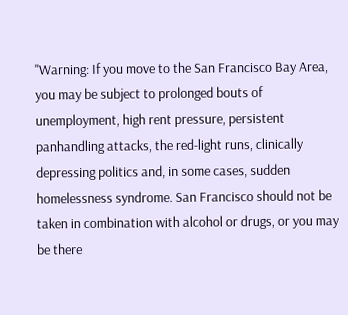"Warning: If you move to the San Francisco Bay Area, you may be subject to prolonged bouts of unemployment, high rent pressure, persistent panhandling attacks, the red-light runs, clinically depressing politics and, in some cases, sudden homelessness syndrome. San Francisco should not be taken in combination with alcohol or drugs, or you may be there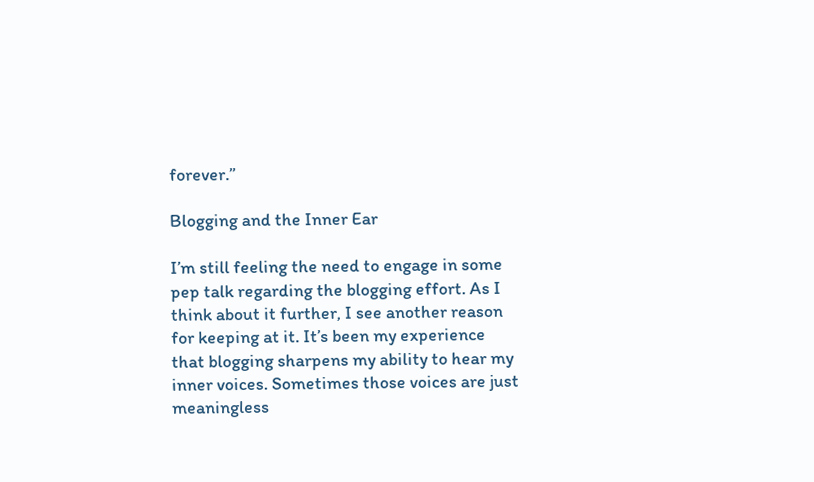forever.”

Blogging and the Inner Ear

I’m still feeling the need to engage in some pep talk regarding the blogging effort. As I think about it further, I see another reason for keeping at it. It’s been my experience that blogging sharpens my ability to hear my inner voices. Sometimes those voices are just meaningless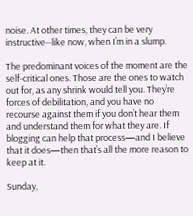noise. At other times, they can be very instructive--like now, when I’m in a slump.

The predominant voices of the moment are the self-critical ones. Those are the ones to watch out for, as any shrink would tell you. They’re forces of debilitation, and you have no recourse against them if you don’t hear them and understand them for what they are. If blogging can help that process—and I believe that it does—then that’s all the more reason to keep at it.

Sunday,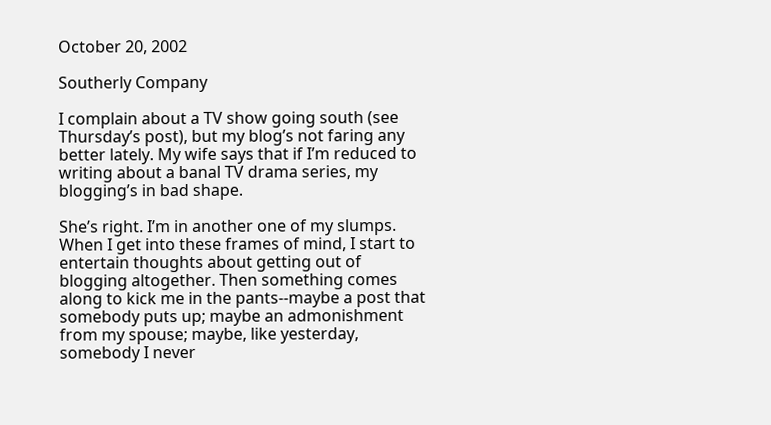October 20, 2002

Southerly Company

I complain about a TV show going south (see Thursday’s post), but my blog’s not faring any better lately. My wife says that if I’m reduced to writing about a banal TV drama series, my blogging’s in bad shape.

She’s right. I’m in another one of my slumps. When I get into these frames of mind, I start to entertain thoughts about getting out of blogging altogether. Then something comes along to kick me in the pants--maybe a post that somebody puts up; maybe an admonishment from my spouse; maybe, like yesterday, somebody I never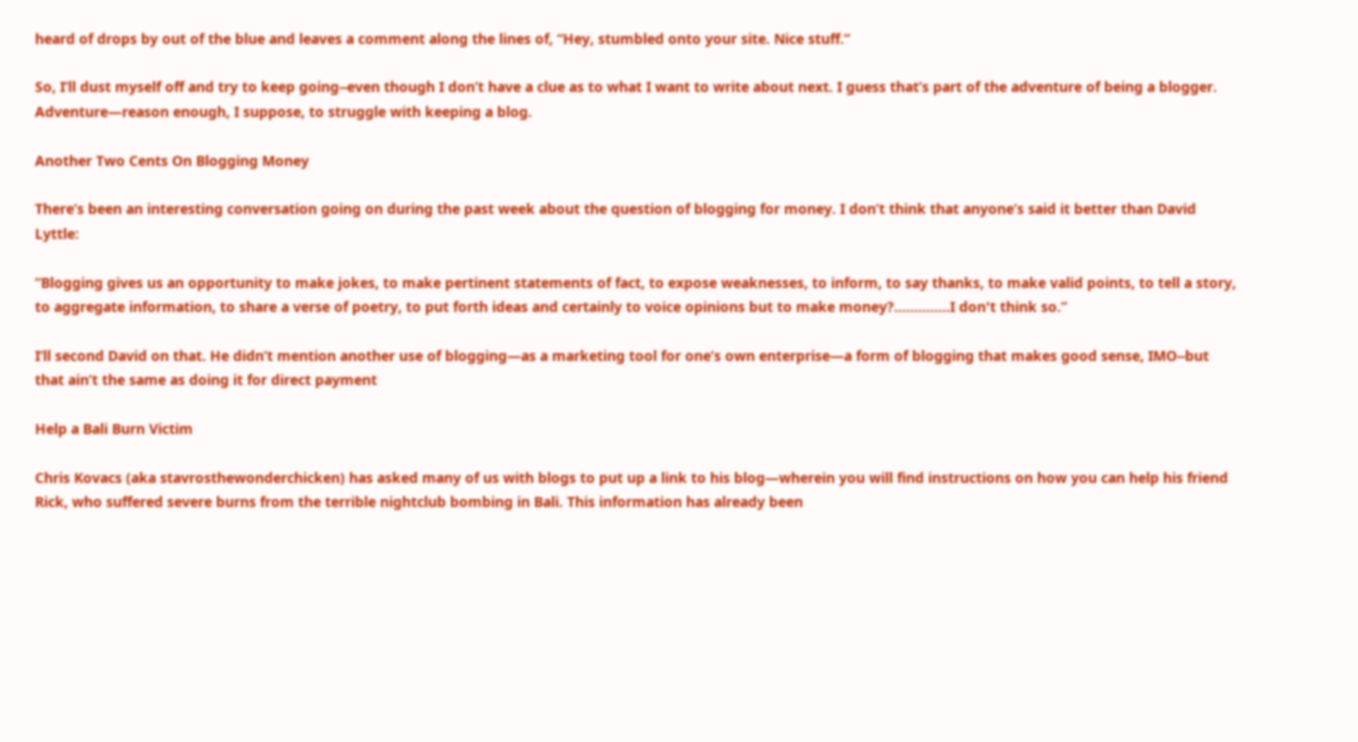heard of drops by out of the blue and leaves a comment along the lines of, “Hey, stumbled onto your site. Nice stuff.”

So, I’ll dust myself off and try to keep going--even though I don’t have a clue as to what I want to write about next. I guess that’s part of the adventure of being a blogger. Adventure—reason enough, I suppose, to struggle with keeping a blog.

Another Two Cents On Blogging Money

There’s been an interesting conversation going on during the past week about the question of blogging for money. I don’t think that anyone’s said it better than David Lyttle:

”Blogging gives us an opportunity to make jokes, to make pertinent statements of fact, to expose weaknesses, to inform, to say thanks, to make valid points, to tell a story, to aggregate information, to share a verse of poetry, to put forth ideas and certainly to voice opinions but to make money?..............I don't think so.”

I’ll second David on that. He didn’t mention another use of blogging—as a marketing tool for one’s own enterprise—a form of blogging that makes good sense, IMO--but that ain’t the same as doing it for direct payment

Help a Bali Burn Victim

Chris Kovacs (aka stavrosthewonderchicken) has asked many of us with blogs to put up a link to his blog—wherein you will find instructions on how you can help his friend Rick, who suffered severe burns from the terrible nightclub bombing in Bali. This information has already been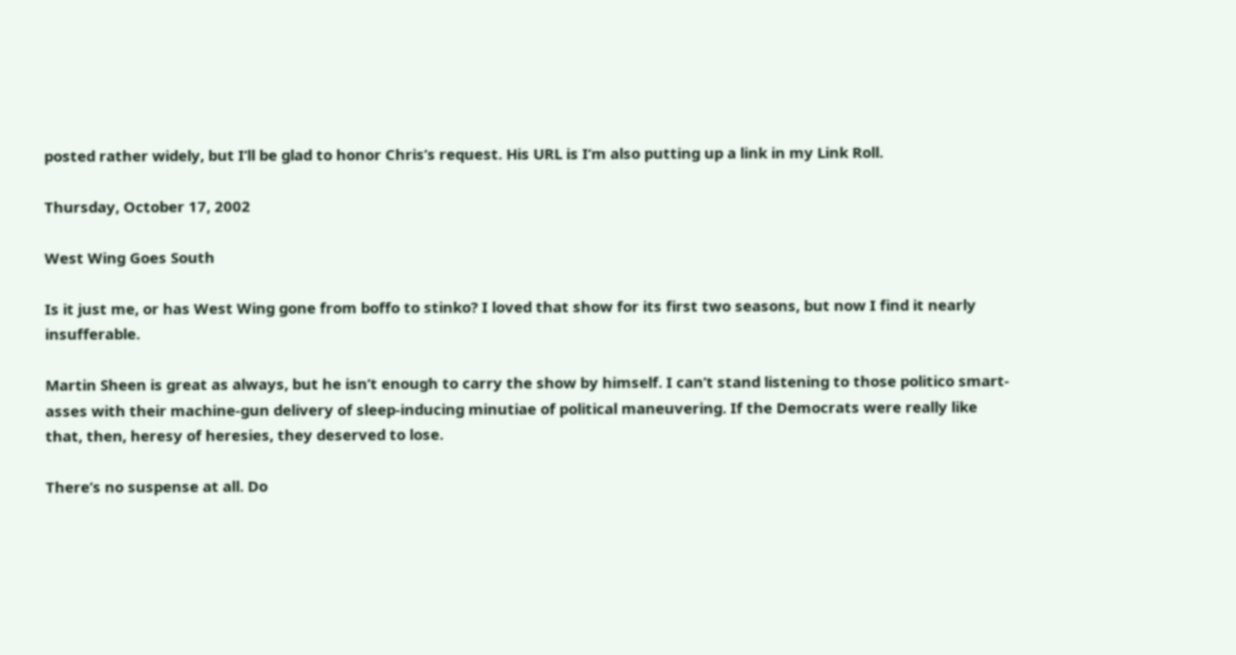posted rather widely, but I’ll be glad to honor Chris’s request. His URL is I’m also putting up a link in my Link Roll.

Thursday, October 17, 2002

West Wing Goes South

Is it just me, or has West Wing gone from boffo to stinko? I loved that show for its first two seasons, but now I find it nearly insufferable.

Martin Sheen is great as always, but he isn’t enough to carry the show by himself. I can’t stand listening to those politico smart-asses with their machine-gun delivery of sleep-inducing minutiae of political maneuvering. If the Democrats were really like that, then, heresy of heresies, they deserved to lose.

There’s no suspense at all. Do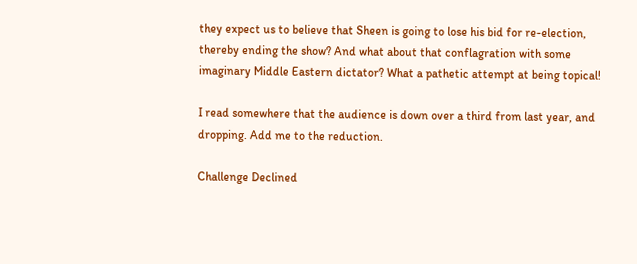they expect us to believe that Sheen is going to lose his bid for re-election, thereby ending the show? And what about that conflagration with some imaginary Middle Eastern dictator? What a pathetic attempt at being topical!

I read somewhere that the audience is down over a third from last year, and dropping. Add me to the reduction.

Challenge Declined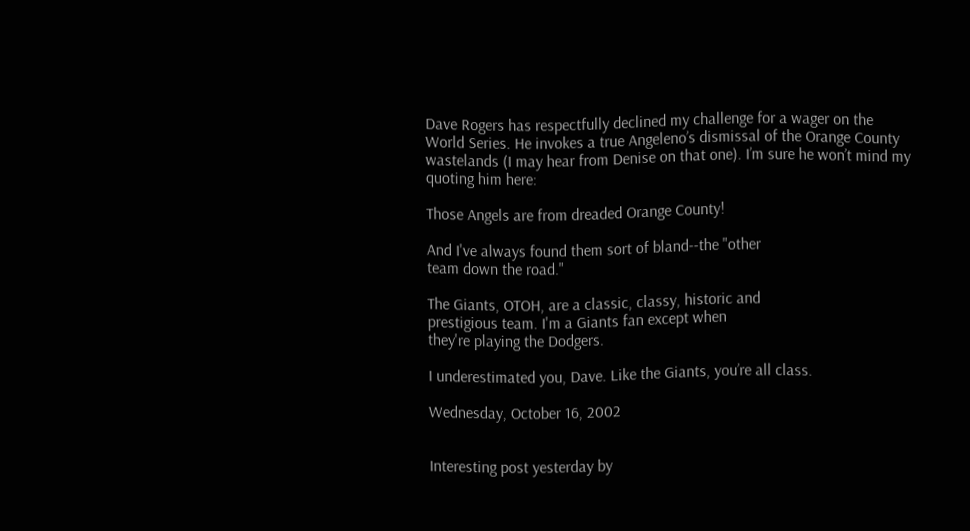Dave Rogers has respectfully declined my challenge for a wager on the World Series. He invokes a true Angeleno’s dismissal of the Orange County wastelands (I may hear from Denise on that one). I’m sure he won’t mind my quoting him here:

Those Angels are from dreaded Orange County!

And I've always found them sort of bland--the "other
team down the road."

The Giants, OTOH, are a classic, classy, historic and
prestigious team. I'm a Giants fan except when
they're playing the Dodgers.

I underestimated you, Dave. Like the Giants, you’re all class.

Wednesday, October 16, 2002


Interesting post yesterday by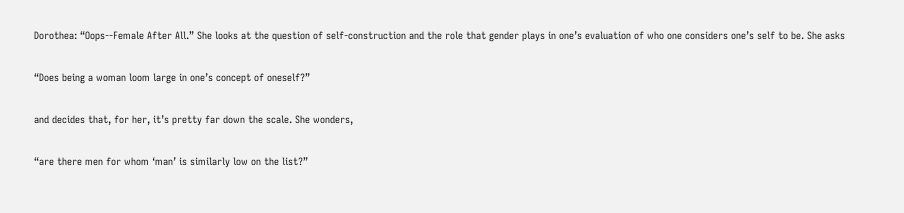Dorothea: “Oops--Female After All.” She looks at the question of self-construction and the role that gender plays in one’s evaluation of who one considers one’s self to be. She asks

“Does being a woman loom large in one’s concept of oneself?”

and decides that, for her, it’s pretty far down the scale. She wonders,

“are there men for whom ‘man’ is similarly low on the list?”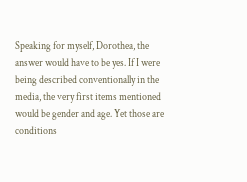Speaking for myself, Dorothea, the answer would have to be yes. If I were being described conventionally in the media, the very first items mentioned would be gender and age. Yet those are conditions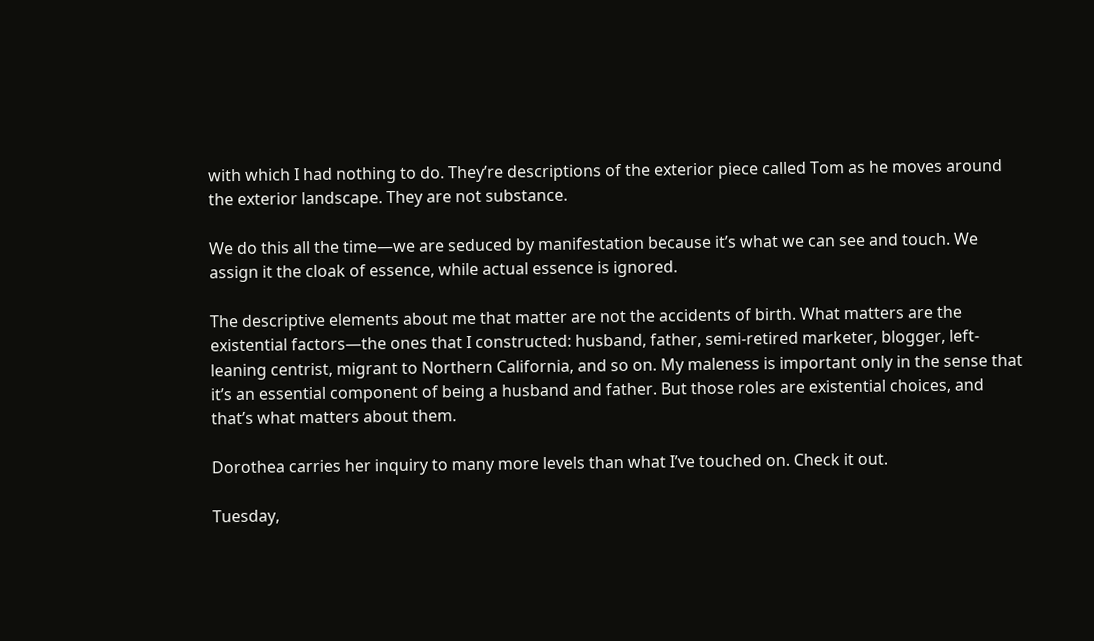with which I had nothing to do. They’re descriptions of the exterior piece called Tom as he moves around the exterior landscape. They are not substance.

We do this all the time—we are seduced by manifestation because it’s what we can see and touch. We assign it the cloak of essence, while actual essence is ignored.

The descriptive elements about me that matter are not the accidents of birth. What matters are the existential factors—the ones that I constructed: husband, father, semi-retired marketer, blogger, left-leaning centrist, migrant to Northern California, and so on. My maleness is important only in the sense that it’s an essential component of being a husband and father. But those roles are existential choices, and that’s what matters about them.

Dorothea carries her inquiry to many more levels than what I’ve touched on. Check it out.

Tuesday,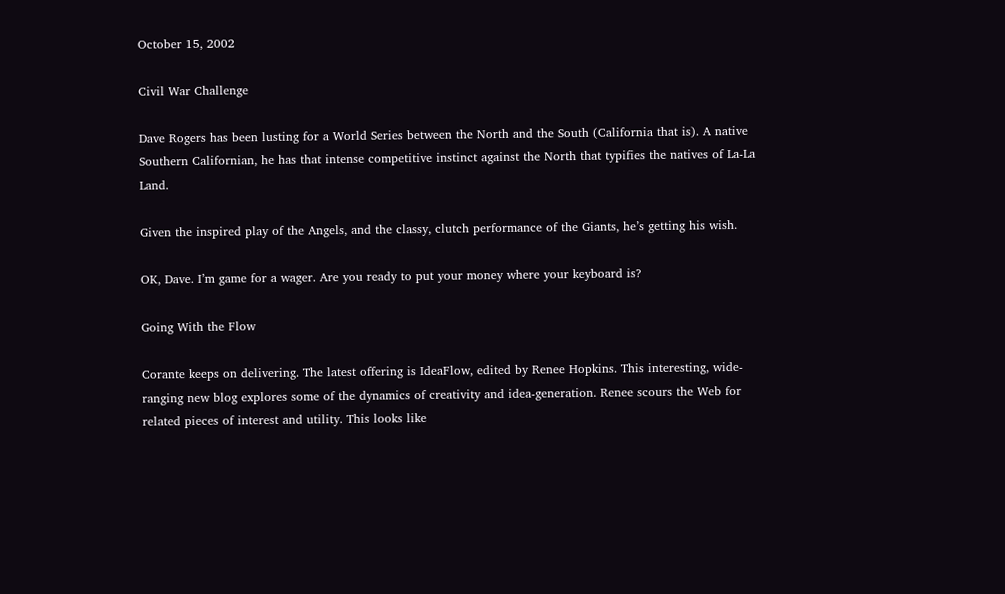October 15, 2002

Civil War Challenge

Dave Rogers has been lusting for a World Series between the North and the South (California that is). A native Southern Californian, he has that intense competitive instinct against the North that typifies the natives of La-La Land.

Given the inspired play of the Angels, and the classy, clutch performance of the Giants, he’s getting his wish.

OK, Dave. I’m game for a wager. Are you ready to put your money where your keyboard is?

Going With the Flow

Corante keeps on delivering. The latest offering is IdeaFlow, edited by Renee Hopkins. This interesting, wide-ranging new blog explores some of the dynamics of creativity and idea-generation. Renee scours the Web for related pieces of interest and utility. This looks like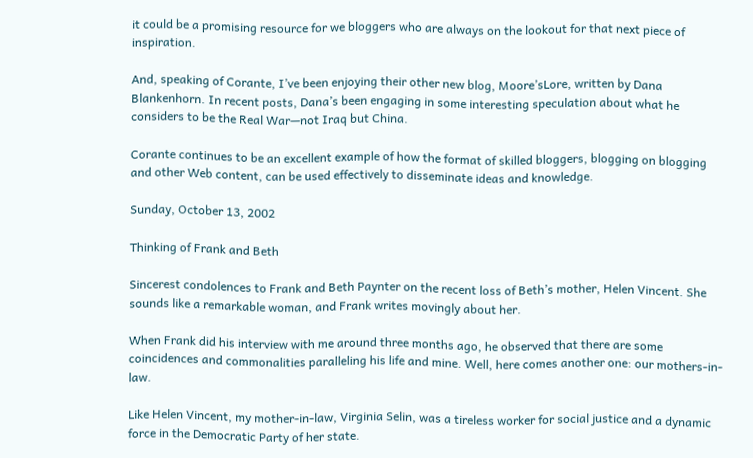it could be a promising resource for we bloggers who are always on the lookout for that next piece of inspiration.

And, speaking of Corante, I’ve been enjoying their other new blog, Moore’sLore, written by Dana Blankenhorn. In recent posts, Dana’s been engaging in some interesting speculation about what he considers to be the Real War—not Iraq but China.

Corante continues to be an excellent example of how the format of skilled bloggers, blogging on blogging and other Web content, can be used effectively to disseminate ideas and knowledge.

Sunday, October 13, 2002

Thinking of Frank and Beth

Sincerest condolences to Frank and Beth Paynter on the recent loss of Beth’s mother, Helen Vincent. She sounds like a remarkable woman, and Frank writes movingly about her.

When Frank did his interview with me around three months ago, he observed that there are some coincidences and commonalities paralleling his life and mine. Well, here comes another one: our mothers-in-law.

Like Helen Vincent, my mother-in-law, Virginia Selin, was a tireless worker for social justice and a dynamic force in the Democratic Party of her state.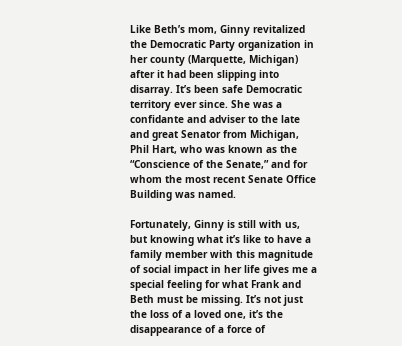Like Beth’s mom, Ginny revitalized the Democratic Party organization in her county (Marquette, Michigan) after it had been slipping into disarray. It’s been safe Democratic territory ever since. She was a confidante and adviser to the late and great Senator from Michigan, Phil Hart, who was known as the “Conscience of the Senate,” and for whom the most recent Senate Office Building was named.

Fortunately, Ginny is still with us, but knowing what it’s like to have a family member with this magnitude of social impact in her life gives me a special feeling for what Frank and Beth must be missing. It’s not just the loss of a loved one, it’s the disappearance of a force of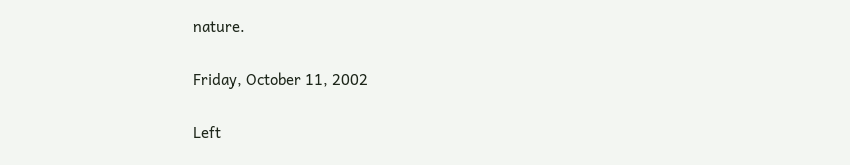nature.

Friday, October 11, 2002

Left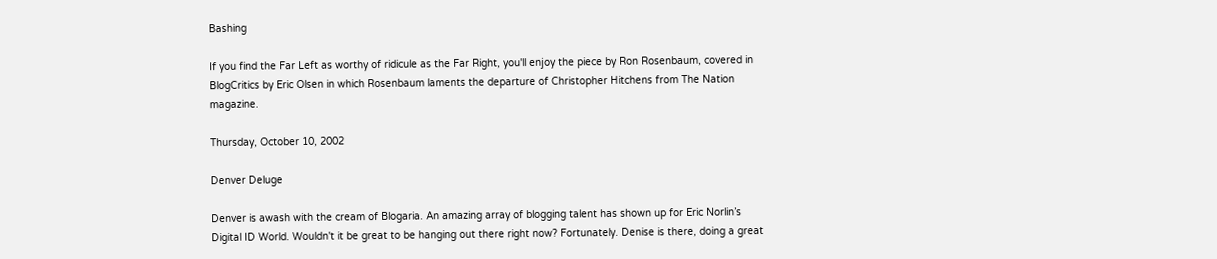Bashing

If you find the Far Left as worthy of ridicule as the Far Right, you'll enjoy the piece by Ron Rosenbaum, covered in BlogCritics by Eric Olsen in which Rosenbaum laments the departure of Christopher Hitchens from The Nation magazine.

Thursday, October 10, 2002

Denver Deluge

Denver is awash with the cream of Blogaria. An amazing array of blogging talent has shown up for Eric Norlin’s Digital ID World. Wouldn't it be great to be hanging out there right now? Fortunately. Denise is there, doing a great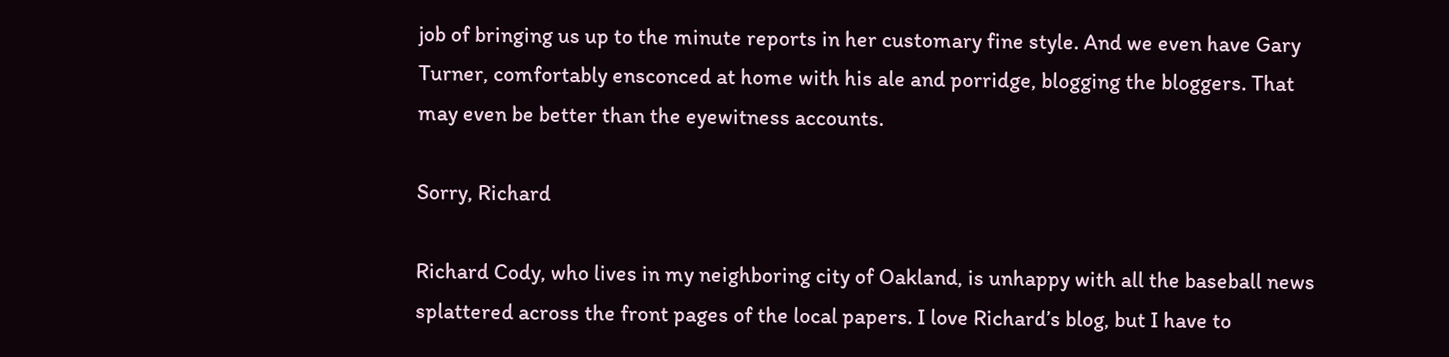job of bringing us up to the minute reports in her customary fine style. And we even have Gary Turner, comfortably ensconced at home with his ale and porridge, blogging the bloggers. That may even be better than the eyewitness accounts.

Sorry, Richard

Richard Cody, who lives in my neighboring city of Oakland, is unhappy with all the baseball news splattered across the front pages of the local papers. I love Richard’s blog, but I have to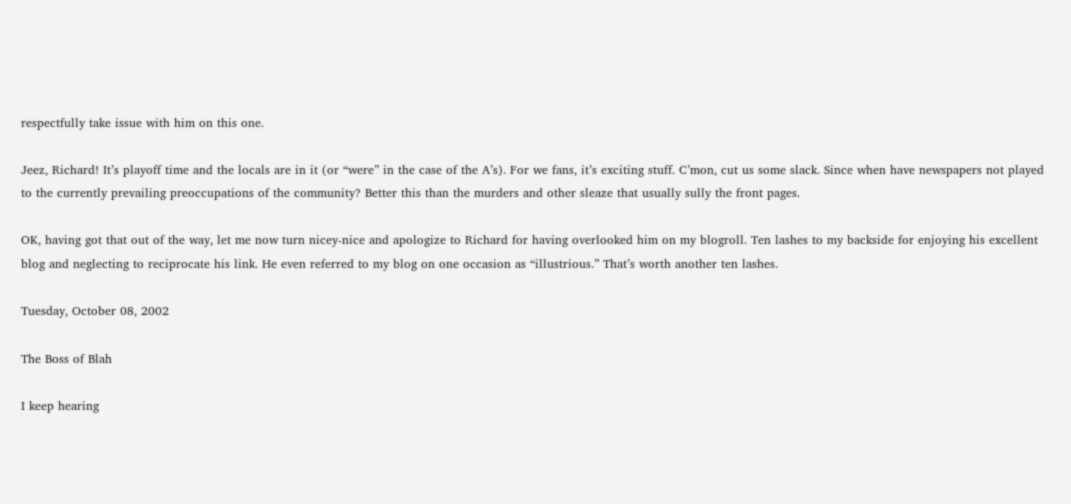respectfully take issue with him on this one.

Jeez, Richard! It’s playoff time and the locals are in it (or “were” in the case of the A’s). For we fans, it’s exciting stuff. C’mon, cut us some slack. Since when have newspapers not played to the currently prevailing preoccupations of the community? Better this than the murders and other sleaze that usually sully the front pages.

OK, having got that out of the way, let me now turn nicey-nice and apologize to Richard for having overlooked him on my blogroll. Ten lashes to my backside for enjoying his excellent blog and neglecting to reciprocate his link. He even referred to my blog on one occasion as “illustrious.” That’s worth another ten lashes.

Tuesday, October 08, 2002

The Boss of Blah

I keep hearing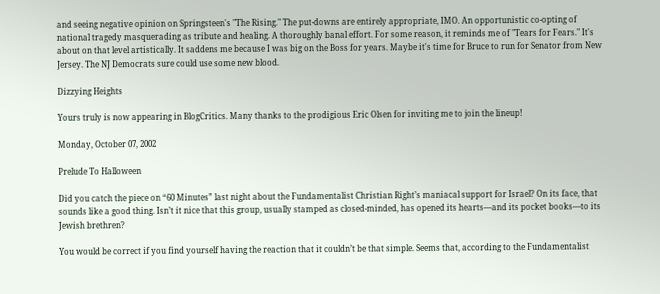and seeing negative opinion on Springsteen's "The Rising." The put-downs are entirely appropriate, IMO. An opportunistic co-opting of national tragedy masquerading as tribute and healing. A thoroughly banal effort. For some reason, it reminds me of "Tears for Fears." It's about on that level artistically. It saddens me because I was big on the Boss for years. Maybe it's time for Bruce to run for Senator from New Jersey. The NJ Democrats sure could use some new blood.

Dizzying Heights

Yours truly is now appearing in BlogCritics. Many thanks to the prodigious Eric Olsen for inviting me to join the lineup!

Monday, October 07, 2002

Prelude To Halloween

Did you catch the piece on “60 Minutes” last night about the Fundamentalist Christian Right’s maniacal support for Israel? On its face, that sounds like a good thing. Isn’t it nice that this group, usually stamped as closed-minded, has opened its hearts—and its pocket books—to its Jewish brethren?

You would be correct if you find yourself having the reaction that it couldn’t be that simple. Seems that, according to the Fundamentalist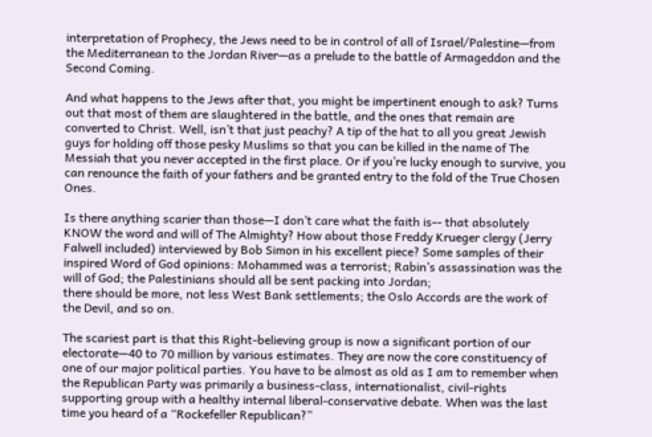interpretation of Prophecy, the Jews need to be in control of all of Israel/Palestine—from the Mediterranean to the Jordan River—as a prelude to the battle of Armageddon and the Second Coming.

And what happens to the Jews after that, you might be impertinent enough to ask? Turns out that most of them are slaughtered in the battle, and the ones that remain are converted to Christ. Well, isn’t that just peachy? A tip of the hat to all you great Jewish guys for holding off those pesky Muslims so that you can be killed in the name of The Messiah that you never accepted in the first place. Or if you’re lucky enough to survive, you can renounce the faith of your fathers and be granted entry to the fold of the True Chosen Ones.

Is there anything scarier than those—I don’t care what the faith is-- that absolutely KNOW the word and will of The Almighty? How about those Freddy Krueger clergy (Jerry Falwell included) interviewed by Bob Simon in his excellent piece? Some samples of their inspired Word of God opinions: Mohammed was a terrorist; Rabin’s assassination was the will of God; the Palestinians should all be sent packing into Jordan;
there should be more, not less West Bank settlements; the Oslo Accords are the work of the Devil, and so on.

The scariest part is that this Right-believing group is now a significant portion of our electorate—40 to 70 million by various estimates. They are now the core constituency of one of our major political parties. You have to be almost as old as I am to remember when the Republican Party was primarily a business-class, internationalist, civil-rights supporting group with a healthy internal liberal-conservative debate. When was the last time you heard of a “Rockefeller Republican?”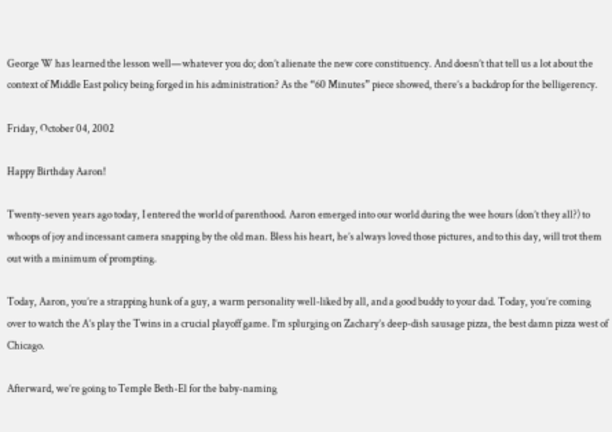George W has learned the lesson well—whatever you do; don’t alienate the new core constituency. And doesn’t that tell us a lot about the context of Middle East policy being forged in his administration? As the “60 Minutes” piece showed, there’s a backdrop for the belligerency.

Friday, October 04, 2002

Happy Birthday Aaron!

Twenty-seven years ago today, I entered the world of parenthood. Aaron emerged into our world during the wee hours (don’t they all?) to whoops of joy and incessant camera snapping by the old man. Bless his heart, he’s always loved those pictures, and to this day, will trot them out with a minimum of prompting.

Today, Aaron, you’re a strapping hunk of a guy, a warm personality well-liked by all, and a good buddy to your dad. Today, you’re coming over to watch the A’s play the Twins in a crucial playoff game. I’m splurging on Zachary’s deep-dish sausage pizza, the best damn pizza west of Chicago.

Afterward, we’re going to Temple Beth-El for the baby-naming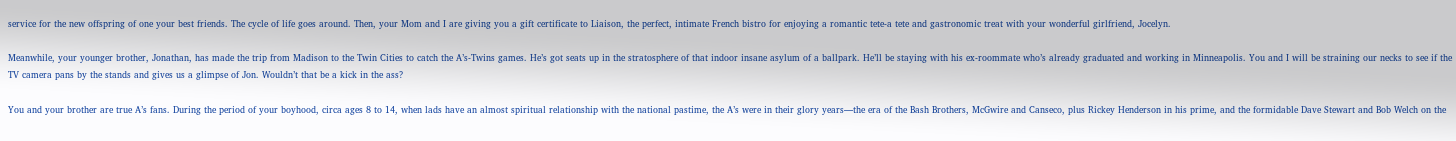service for the new offspring of one your best friends. The cycle of life goes around. Then, your Mom and I are giving you a gift certificate to Liaison, the perfect, intimate French bistro for enjoying a romantic tete-a tete and gastronomic treat with your wonderful girlfriend, Jocelyn.

Meanwhile, your younger brother, Jonathan, has made the trip from Madison to the Twin Cities to catch the A’s-Twins games. He’s got seats up in the stratosphere of that indoor insane asylum of a ballpark. He’ll be staying with his ex-roommate who’s already graduated and working in Minneapolis. You and I will be straining our necks to see if the TV camera pans by the stands and gives us a glimpse of Jon. Wouldn’t that be a kick in the ass?

You and your brother are true A’s fans. During the period of your boyhood, circa ages 8 to 14, when lads have an almost spiritual relationship with the national pastime, the A’s were in their glory years—the era of the Bash Brothers, McGwire and Canseco, plus Rickey Henderson in his prime, and the formidable Dave Stewart and Bob Welch on the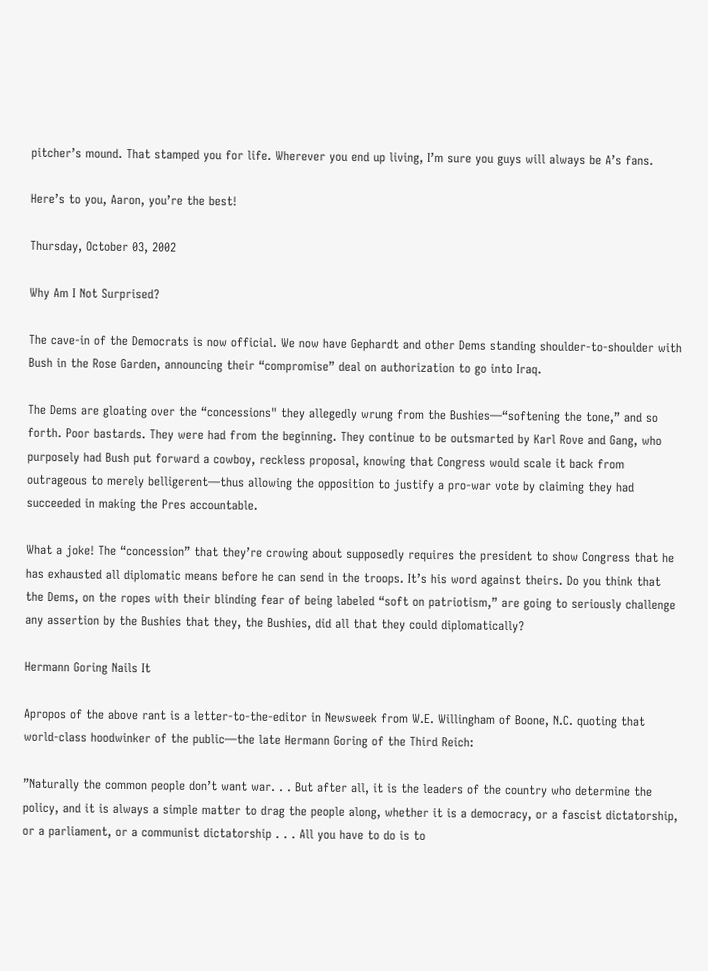pitcher’s mound. That stamped you for life. Wherever you end up living, I’m sure you guys will always be A’s fans.

Here’s to you, Aaron, you’re the best!

Thursday, October 03, 2002

Why Am I Not Surprised?

The cave-in of the Democrats is now official. We now have Gephardt and other Dems standing shoulder-to-shoulder with Bush in the Rose Garden, announcing their “compromise” deal on authorization to go into Iraq.

The Dems are gloating over the “concessions" they allegedly wrung from the Bushies—“softening the tone,” and so forth. Poor bastards. They were had from the beginning. They continue to be outsmarted by Karl Rove and Gang, who purposely had Bush put forward a cowboy, reckless proposal, knowing that Congress would scale it back from outrageous to merely belligerent—thus allowing the opposition to justify a pro-war vote by claiming they had succeeded in making the Pres accountable.

What a joke! The “concession” that they’re crowing about supposedly requires the president to show Congress that he has exhausted all diplomatic means before he can send in the troops. It’s his word against theirs. Do you think that the Dems, on the ropes with their blinding fear of being labeled “soft on patriotism,” are going to seriously challenge any assertion by the Bushies that they, the Bushies, did all that they could diplomatically?

Hermann Goring Nails It

Apropos of the above rant is a letter-to-the-editor in Newsweek from W.E. Willingham of Boone, N.C. quoting that world-class hoodwinker of the public—the late Hermann Goring of the Third Reich:

”Naturally the common people don’t want war. . . But after all, it is the leaders of the country who determine the policy, and it is always a simple matter to drag the people along, whether it is a democracy, or a fascist dictatorship, or a parliament, or a communist dictatorship . . . All you have to do is to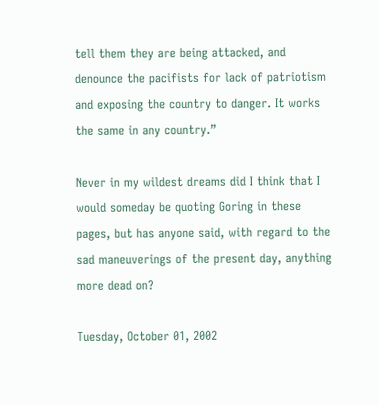tell them they are being attacked, and denounce the pacifists for lack of patriotism and exposing the country to danger. It works the same in any country.”

Never in my wildest dreams did I think that I would someday be quoting Goring in these pages, but has anyone said, with regard to the sad maneuverings of the present day, anything more dead on?

Tuesday, October 01, 2002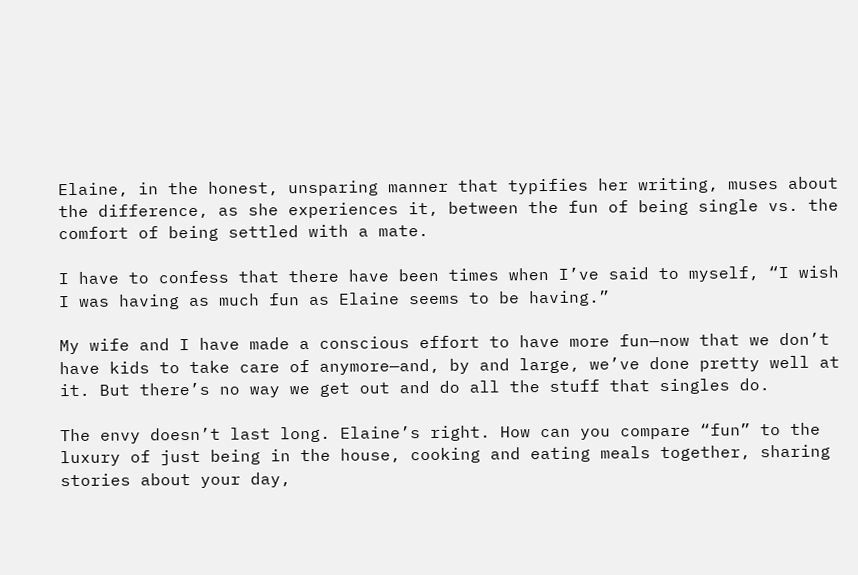Elaine, in the honest, unsparing manner that typifies her writing, muses about the difference, as she experiences it, between the fun of being single vs. the comfort of being settled with a mate.

I have to confess that there have been times when I’ve said to myself, “I wish I was having as much fun as Elaine seems to be having.”

My wife and I have made a conscious effort to have more fun—now that we don’t have kids to take care of anymore—and, by and large, we’ve done pretty well at it. But there’s no way we get out and do all the stuff that singles do.

The envy doesn’t last long. Elaine’s right. How can you compare “fun” to the luxury of just being in the house, cooking and eating meals together, sharing stories about your day,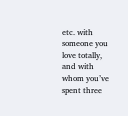etc. with someone you love totally, and with whom you’ve spent three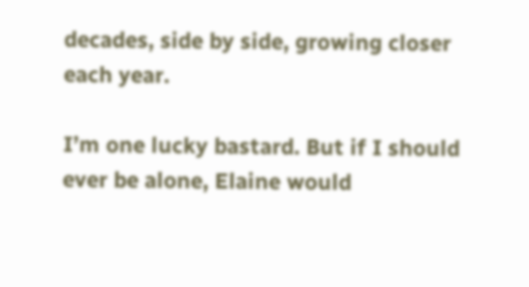decades, side by side, growing closer each year.

I’m one lucky bastard. But if I should ever be alone, Elaine would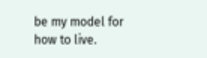be my model for how to live.